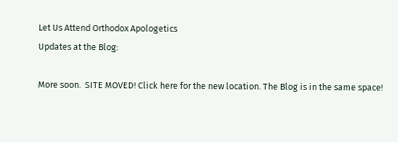Let Us Attend Orthodox Apologetics
Updates at the Blog:

More soon.  SITE MOVED! Click here for the new location. The Blog is in the same space!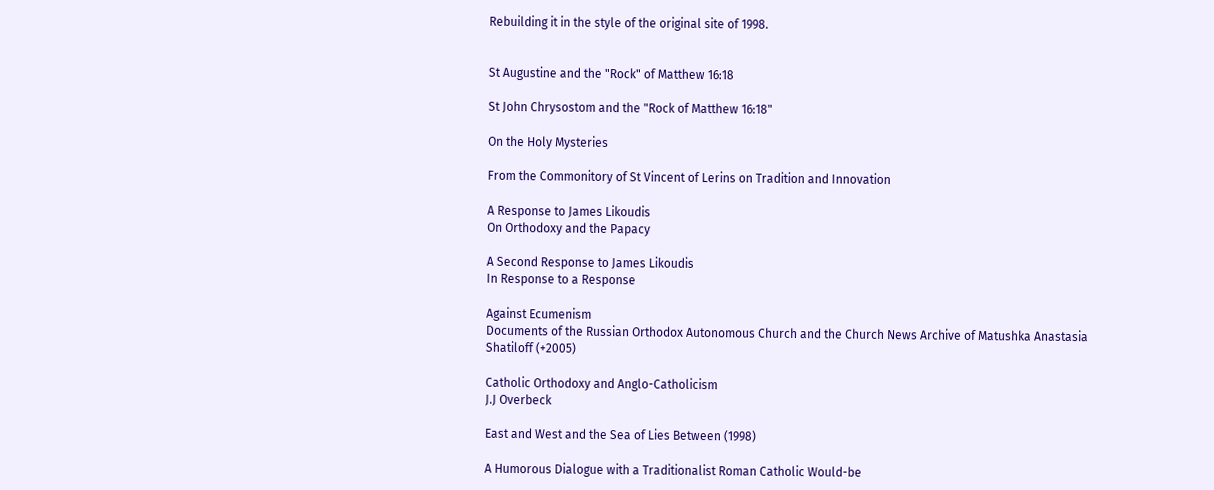Rebuilding it in the style of the original site of 1998.


St Augustine and the "Rock" of Matthew 16:18

St John Chrysostom and the "Rock of Matthew 16:18"

On the Holy Mysteries

From the Commonitory of St Vincent of Lerins on Tradition and Innovation

A Response to James Likoudis
On Orthodoxy and the Papacy

A Second Response to James Likoudis
In Response to a Response

Against Ecumenism
Documents of the Russian Orthodox Autonomous Church and the Church News Archive of Matushka Anastasia Shatiloff (+2005)

Catholic Orthodoxy and Anglo-Catholicism
J.J Overbeck

East and West and the Sea of Lies Between (1998)

A Humorous Dialogue with a Traditionalist Roman Catholic Would-be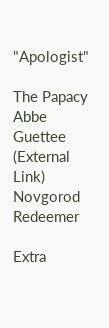"Apologist"

The Papacy
Abbe Guettee (External Link)
Novgorod Redeemer

Extra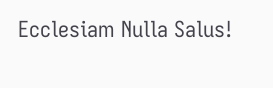Ecclesiam Nulla Salus!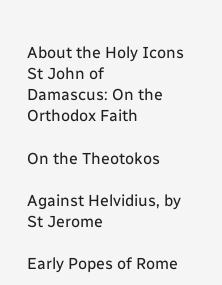About the Holy Icons
St John of Damascus: On the Orthodox Faith

On the Theotokos

Against Helvidius, by St Jerome

Early Popes of Rome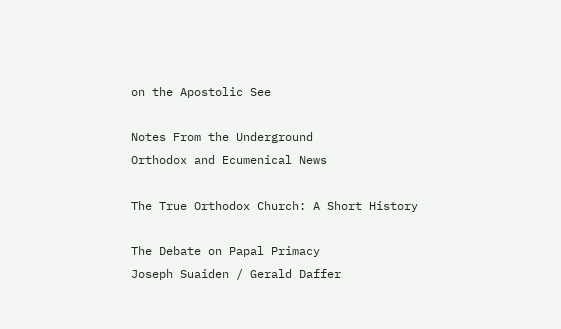on the Apostolic See

Notes From the Underground
Orthodox and Ecumenical News

The True Orthodox Church: A Short History

The Debate on Papal Primacy
Joseph Suaiden / Gerald Daffer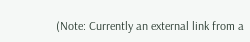(Note: Currently an external link from a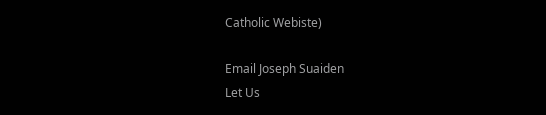Catholic Webiste)

Email Joseph Suaiden
Let Us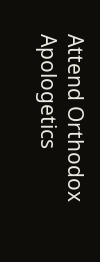Attend Orthodox Apologetics